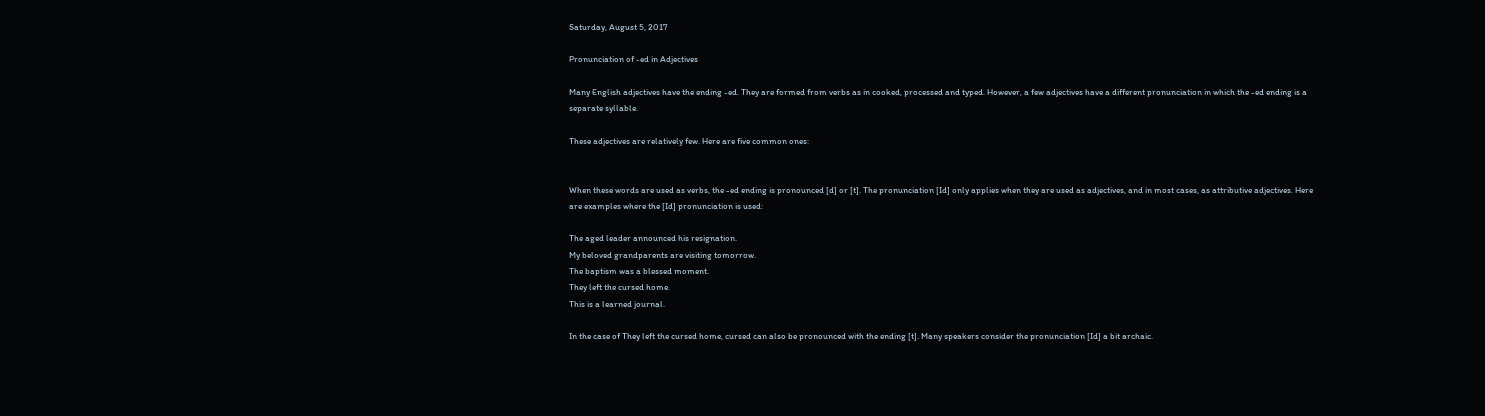Saturday, August 5, 2017

Pronunciation of -ed in Adjectives

Many English adjectives have the ending -ed. They are formed from verbs as in cooked, processed and typed. However, a few adjectives have a different pronunciation in which the -ed ending is a separate syllable.

These adjectives are relatively few. Here are five common ones:


When these words are used as verbs, the -ed ending is pronounced [d] or [t]. The pronunciation [Id] only applies when they are used as adjectives, and in most cases, as attributive adjectives. Here are examples where the [Id] pronunciation is used:

The aged leader announced his resignation.
My beloved grandparents are visiting tomorrow.
The baptism was a blessed moment.
They left the cursed home.
This is a learned journal.

In the case of They left the cursed home, cursed can also be pronounced with the ending [t]. Many speakers consider the pronunciation [Id] a bit archaic.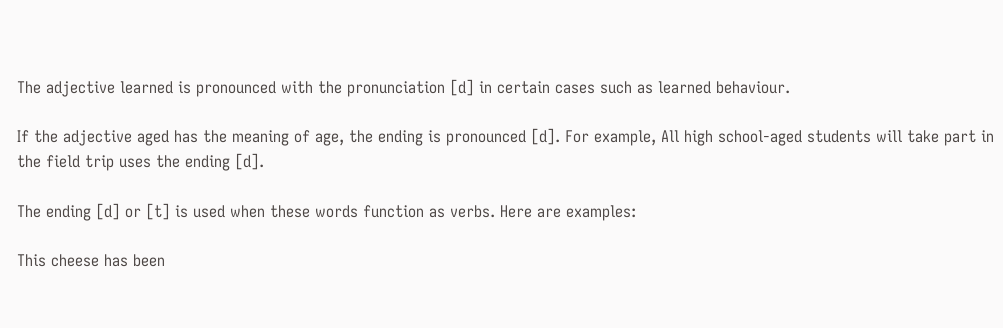The adjective learned is pronounced with the pronunciation [d] in certain cases such as learned behaviour.

If the adjective aged has the meaning of age, the ending is pronounced [d]. For example, All high school-aged students will take part in the field trip uses the ending [d].

The ending [d] or [t] is used when these words function as verbs. Here are examples:

This cheese has been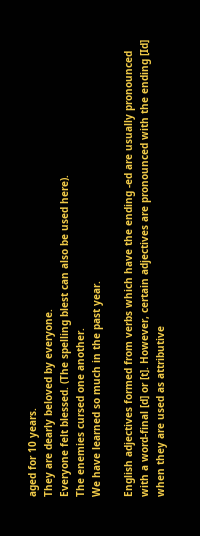aged for 10 years.
They are dearly beloved by everyone.
Everyone felt blessed. (The spelling blest can also be used here).
The enemies cursed one another.
We have learned so much in the past year.

English adjectives formed from verbs which have the ending -ed are usually pronounced with a word-final [d] or [t]. However, certain adjectives are pronounced with the ending [Id] when they are used as attributive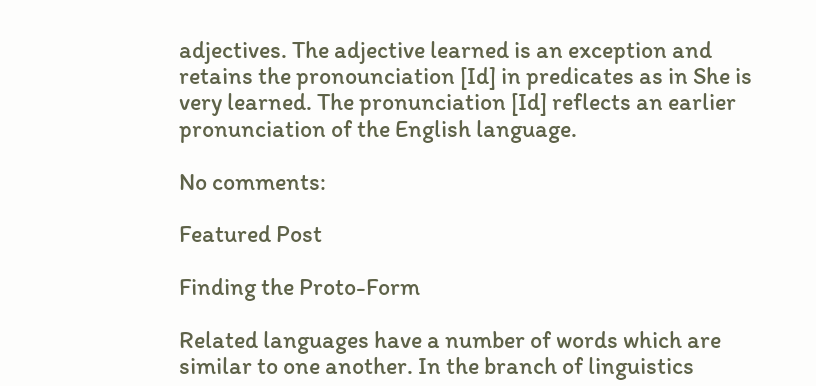adjectives. The adjective learned is an exception and retains the pronounciation [Id] in predicates as in She is very learned. The pronunciation [Id] reflects an earlier pronunciation of the English language.

No comments:

Featured Post

Finding the Proto-Form

Related languages have a number of words which are similar to one another. In the branch of linguistics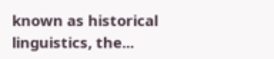known as historical linguistics, the...